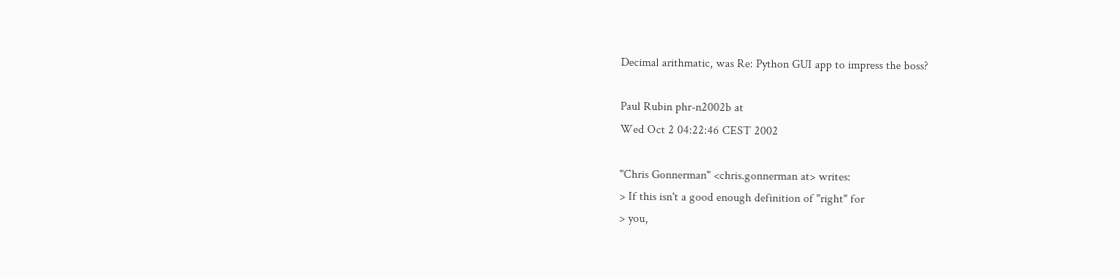Decimal arithmatic, was Re: Python GUI app to impress the boss?

Paul Rubin phr-n2002b at
Wed Oct 2 04:22:46 CEST 2002

"Chris Gonnerman" <chris.gonnerman at> writes:
> If this isn't a good enough definition of "right" for
> you,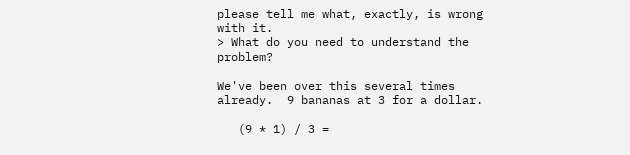please tell me what, exactly, is wrong with it.
> What do you need to understand the problem?

We've been over this several times already.  9 bananas at 3 for a dollar.

   (9 * 1) / 3 =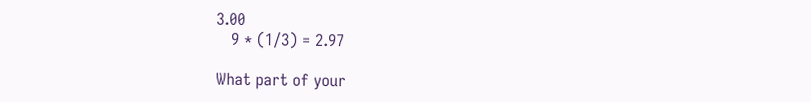3.00
   9 * (1/3) = 2.97

What part of your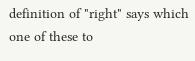definition of "right" says which one of these to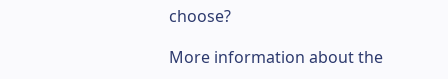choose?

More information about the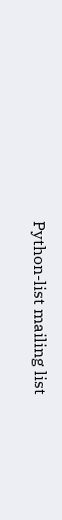Python-list mailing list